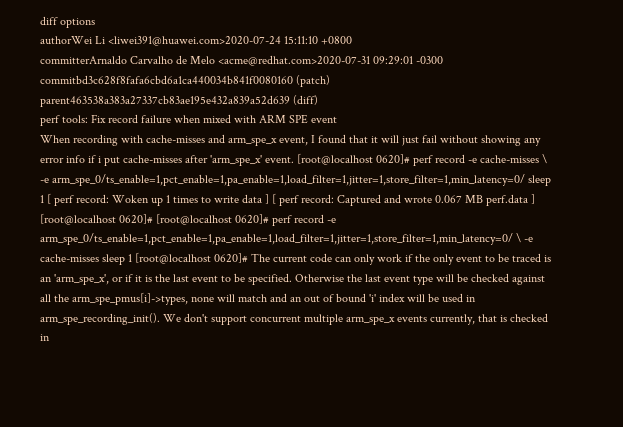diff options
authorWei Li <liwei391@huawei.com>2020-07-24 15:11:10 +0800
committerArnaldo Carvalho de Melo <acme@redhat.com>2020-07-31 09:29:01 -0300
commitbd3c628f8fafa6cbd6a1ca440034b841f0080160 (patch)
parent463538a383a27337cb83ae195e432a839a52d639 (diff)
perf tools: Fix record failure when mixed with ARM SPE event
When recording with cache-misses and arm_spe_x event, I found that it will just fail without showing any error info if i put cache-misses after 'arm_spe_x' event. [root@localhost 0620]# perf record -e cache-misses \ -e arm_spe_0/ts_enable=1,pct_enable=1,pa_enable=1,load_filter=1,jitter=1,store_filter=1,min_latency=0/ sleep 1 [ perf record: Woken up 1 times to write data ] [ perf record: Captured and wrote 0.067 MB perf.data ] [root@localhost 0620]# [root@localhost 0620]# perf record -e arm_spe_0/ts_enable=1,pct_enable=1,pa_enable=1,load_filter=1,jitter=1,store_filter=1,min_latency=0/ \ -e cache-misses sleep 1 [root@localhost 0620]# The current code can only work if the only event to be traced is an 'arm_spe_x', or if it is the last event to be specified. Otherwise the last event type will be checked against all the arm_spe_pmus[i]->types, none will match and an out of bound 'i' index will be used in arm_spe_recording_init(). We don't support concurrent multiple arm_spe_x events currently, that is checked in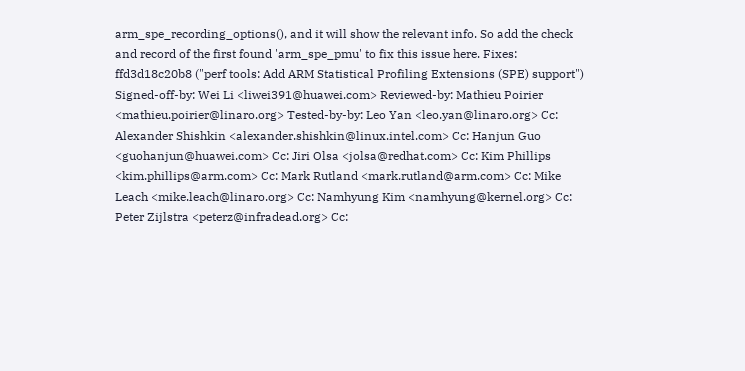arm_spe_recording_options(), and it will show the relevant info. So add the check and record of the first found 'arm_spe_pmu' to fix this issue here. Fixes: ffd3d18c20b8 ("perf tools: Add ARM Statistical Profiling Extensions (SPE) support") Signed-off-by: Wei Li <liwei391@huawei.com> Reviewed-by: Mathieu Poirier <mathieu.poirier@linaro.org> Tested-by-by: Leo Yan <leo.yan@linaro.org> Cc: Alexander Shishkin <alexander.shishkin@linux.intel.com> Cc: Hanjun Guo <guohanjun@huawei.com> Cc: Jiri Olsa <jolsa@redhat.com> Cc: Kim Phillips <kim.phillips@arm.com> Cc: Mark Rutland <mark.rutland@arm.com> Cc: Mike Leach <mike.leach@linaro.org> Cc: Namhyung Kim <namhyung@kernel.org> Cc: Peter Zijlstra <peterz@infradead.org> Cc: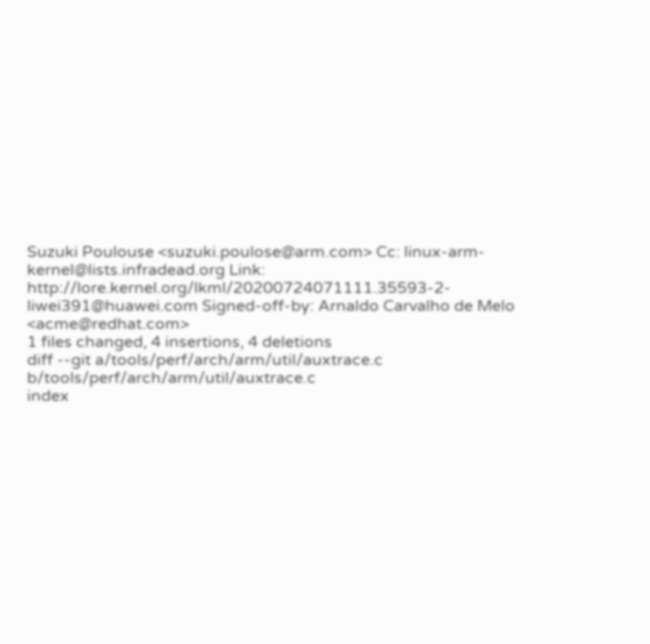Suzuki Poulouse <suzuki.poulose@arm.com> Cc: linux-arm-kernel@lists.infradead.org Link: http://lore.kernel.org/lkml/20200724071111.35593-2-liwei391@huawei.com Signed-off-by: Arnaldo Carvalho de Melo <acme@redhat.com>
1 files changed, 4 insertions, 4 deletions
diff --git a/tools/perf/arch/arm/util/auxtrace.c b/tools/perf/arch/arm/util/auxtrace.c
index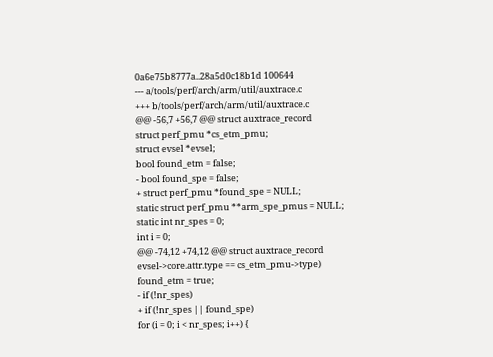0a6e75b8777a..28a5d0c18b1d 100644
--- a/tools/perf/arch/arm/util/auxtrace.c
+++ b/tools/perf/arch/arm/util/auxtrace.c
@@ -56,7 +56,7 @@ struct auxtrace_record
struct perf_pmu *cs_etm_pmu;
struct evsel *evsel;
bool found_etm = false;
- bool found_spe = false;
+ struct perf_pmu *found_spe = NULL;
static struct perf_pmu **arm_spe_pmus = NULL;
static int nr_spes = 0;
int i = 0;
@@ -74,12 +74,12 @@ struct auxtrace_record
evsel->core.attr.type == cs_etm_pmu->type)
found_etm = true;
- if (!nr_spes)
+ if (!nr_spes || found_spe)
for (i = 0; i < nr_spes; i++) {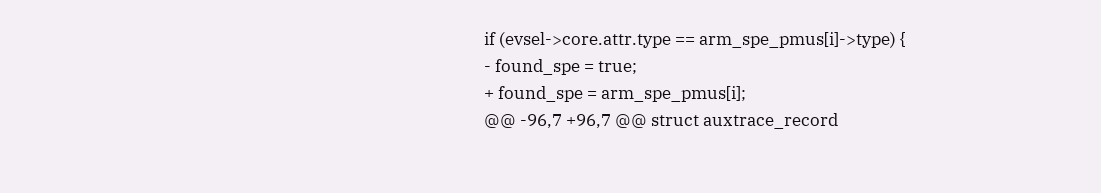if (evsel->core.attr.type == arm_spe_pmus[i]->type) {
- found_spe = true;
+ found_spe = arm_spe_pmus[i];
@@ -96,7 +96,7 @@ struct auxtrace_record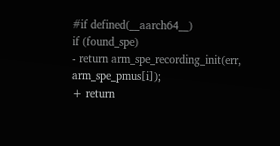#if defined(__aarch64__)
if (found_spe)
- return arm_spe_recording_init(err, arm_spe_pmus[i]);
+ return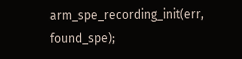arm_spe_recording_init(err, found_spe);